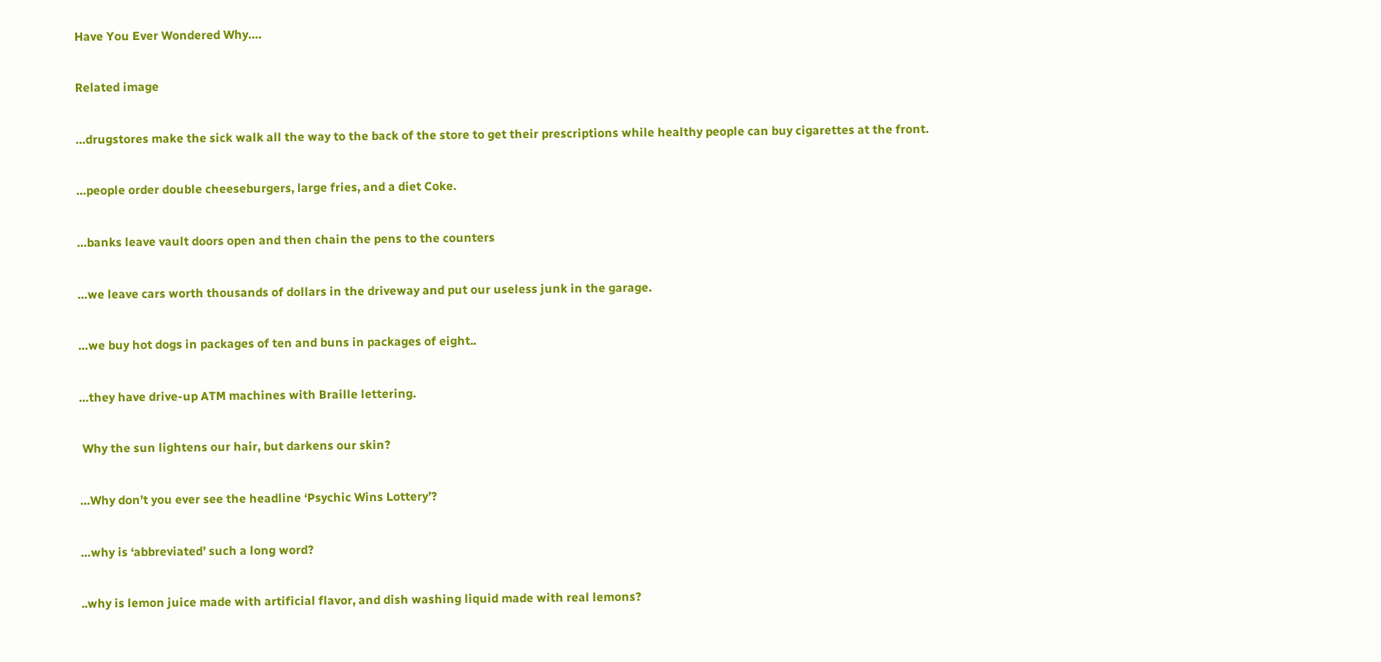Have You Ever Wondered Why….

Related image

…drugstores make the sick walk all the way to the back of the store to get their prescriptions while healthy people can buy cigarettes at the front.

…people order double cheeseburgers, large fries, and a diet Coke.

…banks leave vault doors open and then chain the pens to the counters

…we leave cars worth thousands of dollars in the driveway and put our useless junk in the garage.

…we buy hot dogs in packages of ten and buns in packages of eight..

…they have drive-up ATM machines with Braille lettering.

 Why the sun lightens our hair, but darkens our skin?

…Why don’t you ever see the headline ‘Psychic Wins Lottery’?

…why is ‘abbreviated’ such a long word?

..why is lemon juice made with artificial flavor, and dish washing liquid made with real lemons?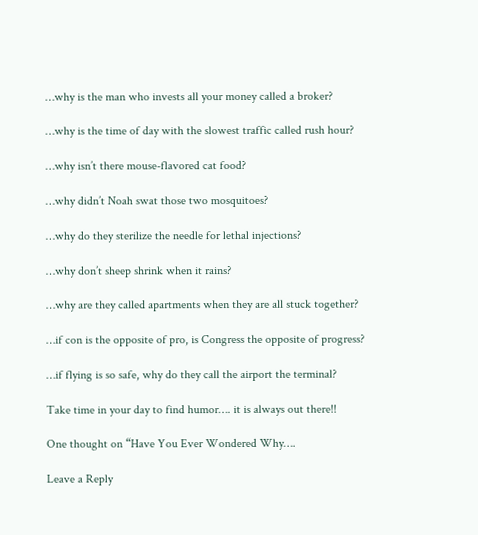…why is the man who invests all your money called a broker?

…why is the time of day with the slowest traffic called rush hour?

…why isn’t there mouse-flavored cat food?

…why didn’t Noah swat those two mosquitoes?

…why do they sterilize the needle for lethal injections?

…why don’t sheep shrink when it rains?

…why are they called apartments when they are all stuck together?

…if con is the opposite of pro, is Congress the opposite of progress?

…if flying is so safe, why do they call the airport the terminal?

Take time in your day to find humor…. it is always out there!!

One thought on “Have You Ever Wondered Why….

Leave a Reply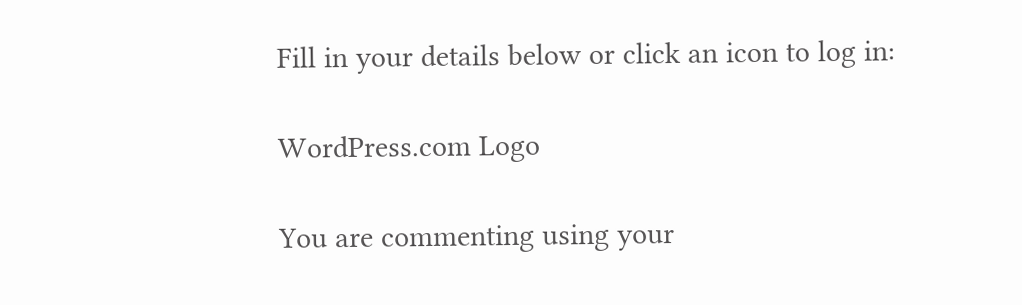Fill in your details below or click an icon to log in:

WordPress.com Logo

You are commenting using your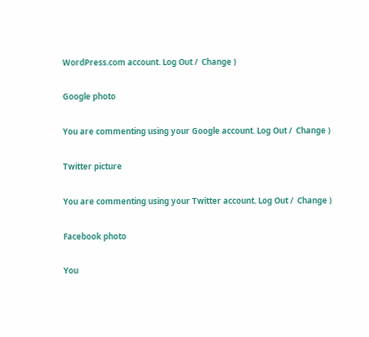WordPress.com account. Log Out /  Change )

Google photo

You are commenting using your Google account. Log Out /  Change )

Twitter picture

You are commenting using your Twitter account. Log Out /  Change )

Facebook photo

You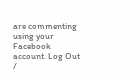are commenting using your Facebook account. Log Out /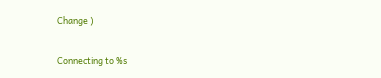Change )

Connecting to %s